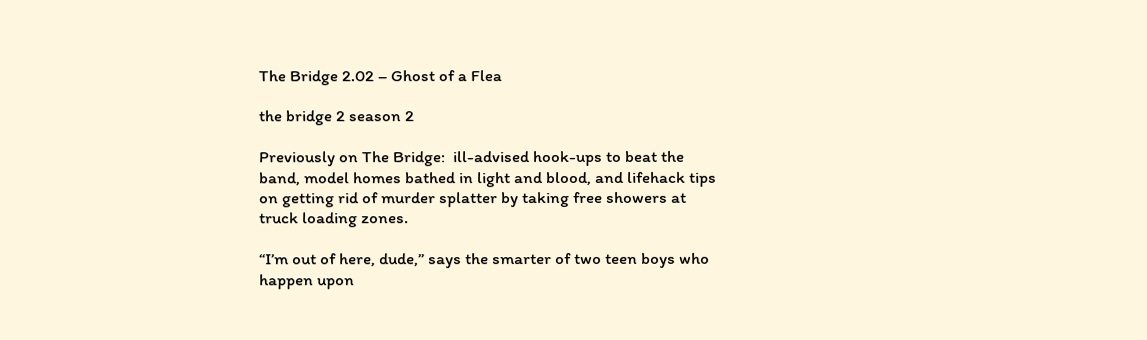The Bridge 2.02 – Ghost of a Flea

the bridge 2 season 2

Previously on The Bridge:  ill-advised hook-ups to beat the band, model homes bathed in light and blood, and lifehack tips on getting rid of murder splatter by taking free showers at truck loading zones.

“I’m out of here, dude,” says the smarter of two teen boys who happen upon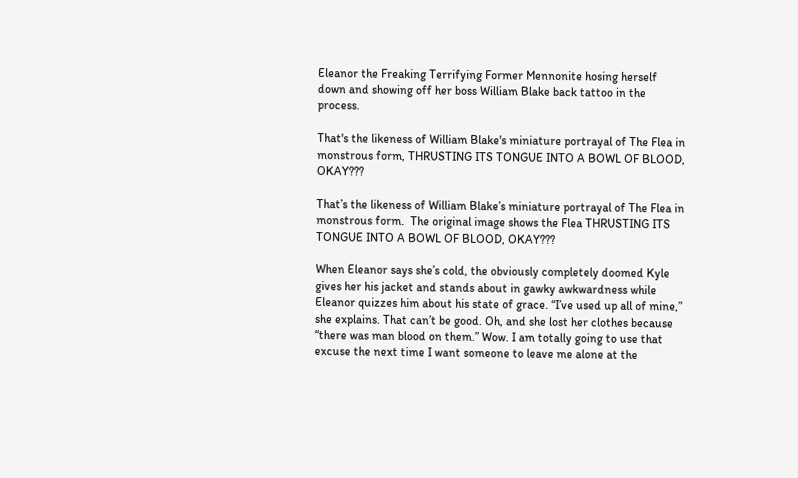Eleanor the Freaking Terrifying Former Mennonite hosing herself down and showing off her boss William Blake back tattoo in the process.

That's the likeness of William Blake's miniature portrayal of The Flea in monstrous form, THRUSTING ITS TONGUE INTO A BOWL OF BLOOD, OKAY???

That’s the likeness of William Blake’s miniature portrayal of The Flea in monstrous form.  The original image shows the Flea THRUSTING ITS TONGUE INTO A BOWL OF BLOOD, OKAY???

When Eleanor says she’s cold, the obviously completely doomed Kyle gives her his jacket and stands about in gawky awkwardness while Eleanor quizzes him about his state of grace. “I’ve used up all of mine,” she explains. That can’t be good. Oh, and she lost her clothes because “there was man blood on them.” Wow. I am totally going to use that excuse the next time I want someone to leave me alone at the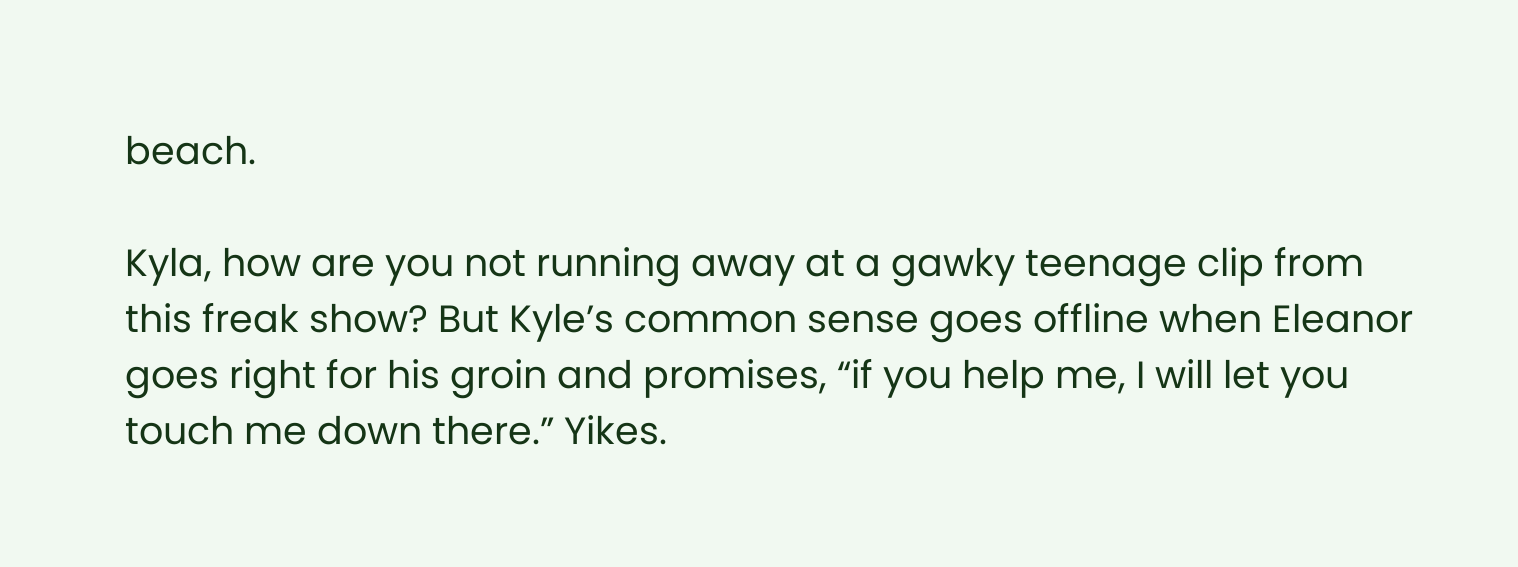beach.

Kyla, how are you not running away at a gawky teenage clip from this freak show? But Kyle’s common sense goes offline when Eleanor goes right for his groin and promises, “if you help me, I will let you touch me down there.” Yikes.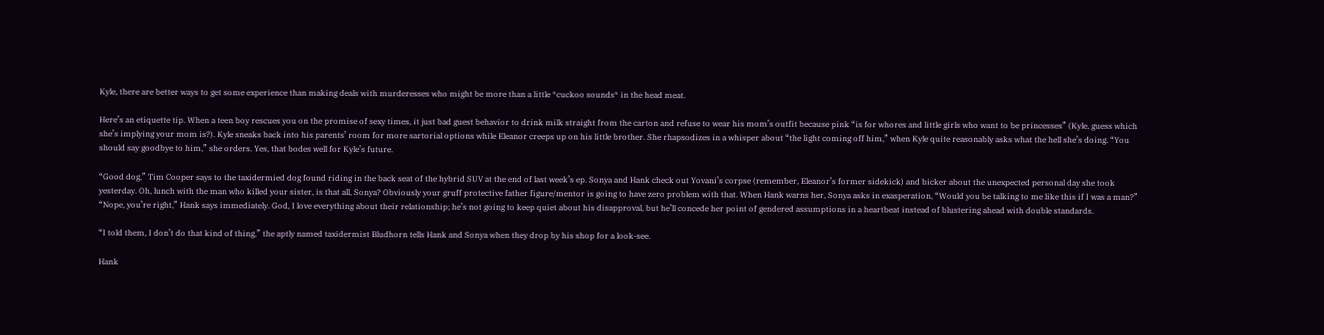Kyle, there are better ways to get some experience than making deals with murderesses who might be more than a little *cuckoo sounds* in the head meat.

Here’s an etiquette tip. When a teen boy rescues you on the promise of sexy times, it just bad guest behavior to drink milk straight from the carton and refuse to wear his mom’s outfit because pink “is for whores and little girls who want to be princesses” (Kyle, guess which she’s implying your mom is?). Kyle sneaks back into his parents’ room for more sartorial options while Eleanor creeps up on his little brother. She rhapsodizes in a whisper about “the light coming off him,” when Kyle quite reasonably asks what the hell she’s doing. “You should say goodbye to him,” she orders. Yes, that bodes well for Kyle’s future.

“Good dog,” Tim Cooper says to the taxidermied dog found riding in the back seat of the hybrid SUV at the end of last week’s ep. Sonya and Hank check out Yovani’s corpse (remember, Eleanor’s former sidekick) and bicker about the unexpected personal day she took yesterday. Oh, lunch with the man who killed your sister, is that all, Sonya? Obviously your gruff protective father figure/mentor is going to have zero problem with that. When Hank warns her, Sonya asks in exasperation, “Would you be talking to me like this if I was a man?” “Nope, you’re right,” Hank says immediately. God, I love everything about their relationship; he’s not going to keep quiet about his disapproval, but he’ll concede her point of gendered assumptions in a heartbeat instead of blustering ahead with double standards.

“I told them, I don’t do that kind of thing,” the aptly named taxidermist Bludhorn tells Hank and Sonya when they drop by his shop for a look-see.

Hank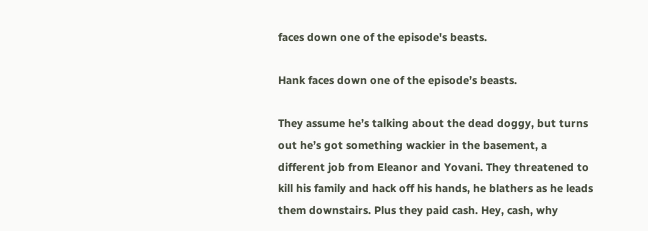faces down one of the episode's beasts.

Hank faces down one of the episode’s beasts.

They assume he’s talking about the dead doggy, but turns out he’s got something wackier in the basement, a different job from Eleanor and Yovani. They threatened to kill his family and hack off his hands, he blathers as he leads them downstairs. Plus they paid cash. Hey, cash, why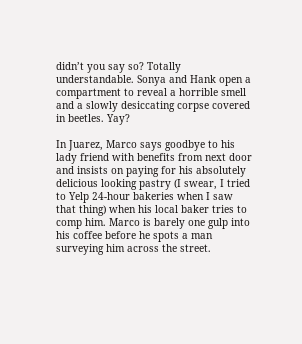didn’t you say so? Totally understandable. Sonya and Hank open a compartment to reveal a horrible smell and a slowly desiccating corpse covered in beetles. Yay?

In Juarez, Marco says goodbye to his lady friend with benefits from next door and insists on paying for his absolutely delicious looking pastry (I swear, I tried to Yelp 24-hour bakeries when I saw that thing) when his local baker tries to comp him. Marco is barely one gulp into his coffee before he spots a man surveying him across the street.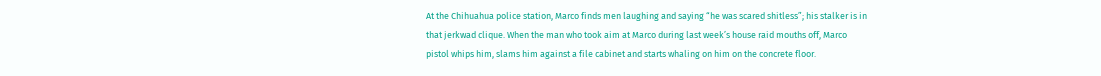At the Chihuahua police station, Marco finds men laughing and saying “he was scared shitless”; his stalker is in that jerkwad clique. When the man who took aim at Marco during last week’s house raid mouths off, Marco pistol whips him, slams him against a file cabinet and starts whaling on him on the concrete floor.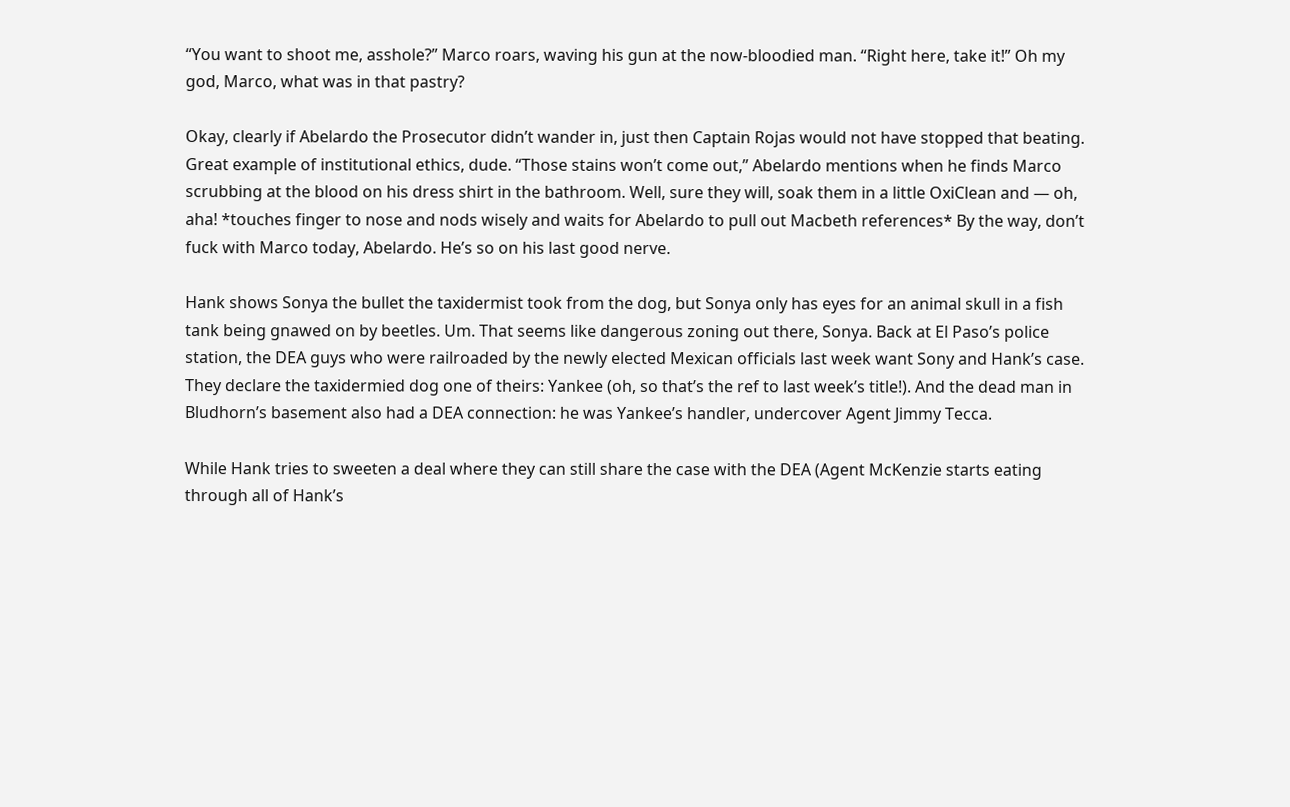“You want to shoot me, asshole?” Marco roars, waving his gun at the now-bloodied man. “Right here, take it!” Oh my god, Marco, what was in that pastry?

Okay, clearly if Abelardo the Prosecutor didn’t wander in, just then Captain Rojas would not have stopped that beating. Great example of institutional ethics, dude. “Those stains won’t come out,” Abelardo mentions when he finds Marco scrubbing at the blood on his dress shirt in the bathroom. Well, sure they will, soak them in a little OxiClean and — oh, aha! *touches finger to nose and nods wisely and waits for Abelardo to pull out Macbeth references* By the way, don’t fuck with Marco today, Abelardo. He’s so on his last good nerve.

Hank shows Sonya the bullet the taxidermist took from the dog, but Sonya only has eyes for an animal skull in a fish tank being gnawed on by beetles. Um. That seems like dangerous zoning out there, Sonya. Back at El Paso’s police station, the DEA guys who were railroaded by the newly elected Mexican officials last week want Sony and Hank’s case. They declare the taxidermied dog one of theirs: Yankee (oh, so that’s the ref to last week’s title!). And the dead man in Bludhorn’s basement also had a DEA connection: he was Yankee’s handler, undercover Agent Jimmy Tecca.

While Hank tries to sweeten a deal where they can still share the case with the DEA (Agent McKenzie starts eating through all of Hank’s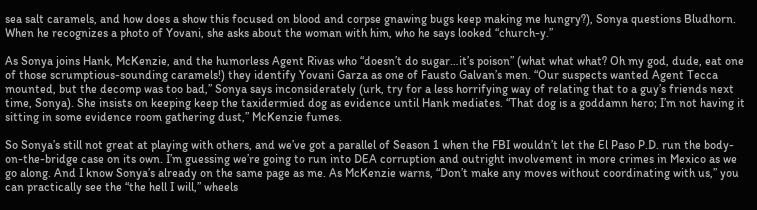sea salt caramels, and how does a show this focused on blood and corpse gnawing bugs keep making me hungry?), Sonya questions Bludhorn. When he recognizes a photo of Yovani, she asks about the woman with him, who he says looked “church-y.”

As Sonya joins Hank, McKenzie, and the humorless Agent Rivas who “doesn’t do sugar…it’s poison” (what what what? Oh my god, dude, eat one of those scrumptious-sounding caramels!) they identify Yovani Garza as one of Fausto Galvan’s men. “Our suspects wanted Agent Tecca mounted, but the decomp was too bad,” Sonya says inconsiderately (urk, try for a less horrifying way of relating that to a guy’s friends next time, Sonya). She insists on keeping keep the taxidermied dog as evidence until Hank mediates. “That dog is a goddamn hero; I’m not having it sitting in some evidence room gathering dust,” McKenzie fumes.

So Sonya’s still not great at playing with others, and we’ve got a parallel of Season 1 when the FBI wouldn’t let the El Paso P.D. run the body-on-the-bridge case on its own. I’m guessing we’re going to run into DEA corruption and outright involvement in more crimes in Mexico as we go along. And I know Sonya’s already on the same page as me. As McKenzie warns, “Don’t make any moves without coordinating with us,” you can practically see the “the hell I will,” wheels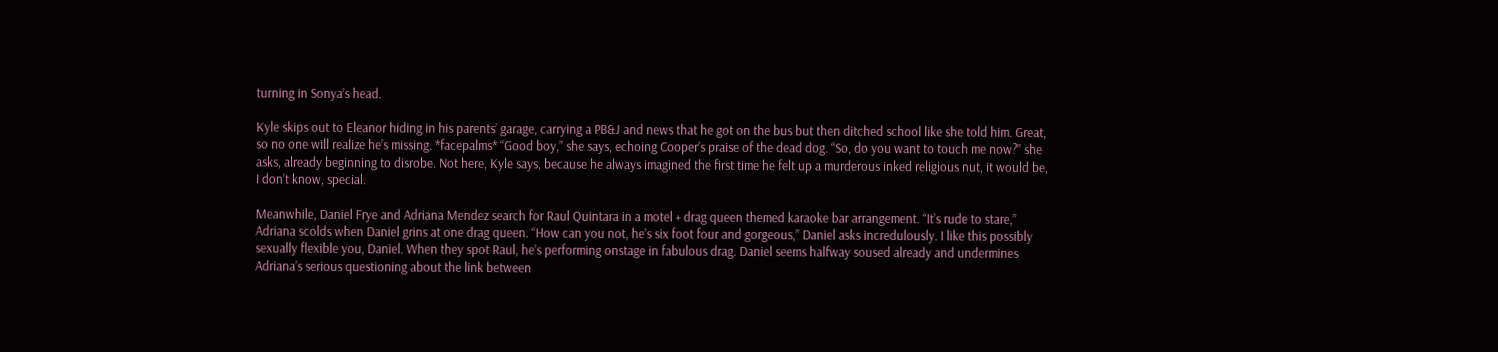turning in Sonya’s head.

Kyle skips out to Eleanor hiding in his parents’ garage, carrying a PB&J and news that he got on the bus but then ditched school like she told him. Great, so no one will realize he’s missing. *facepalms* “Good boy,” she says, echoing Cooper’s praise of the dead dog. “So, do you want to touch me now?” she asks, already beginning to disrobe. Not here, Kyle says, because he always imagined the first time he felt up a murderous inked religious nut, it would be, I don’t know, special.

Meanwhile, Daniel Frye and Adriana Mendez search for Raul Quintara in a motel + drag queen themed karaoke bar arrangement. “It’s rude to stare,” Adriana scolds when Daniel grins at one drag queen. “How can you not, he’s six foot four and gorgeous,” Daniel asks incredulously. I like this possibly sexually flexible you, Daniel. When they spot Raul, he’s performing onstage in fabulous drag. Daniel seems halfway soused already and undermines Adriana’s serious questioning about the link between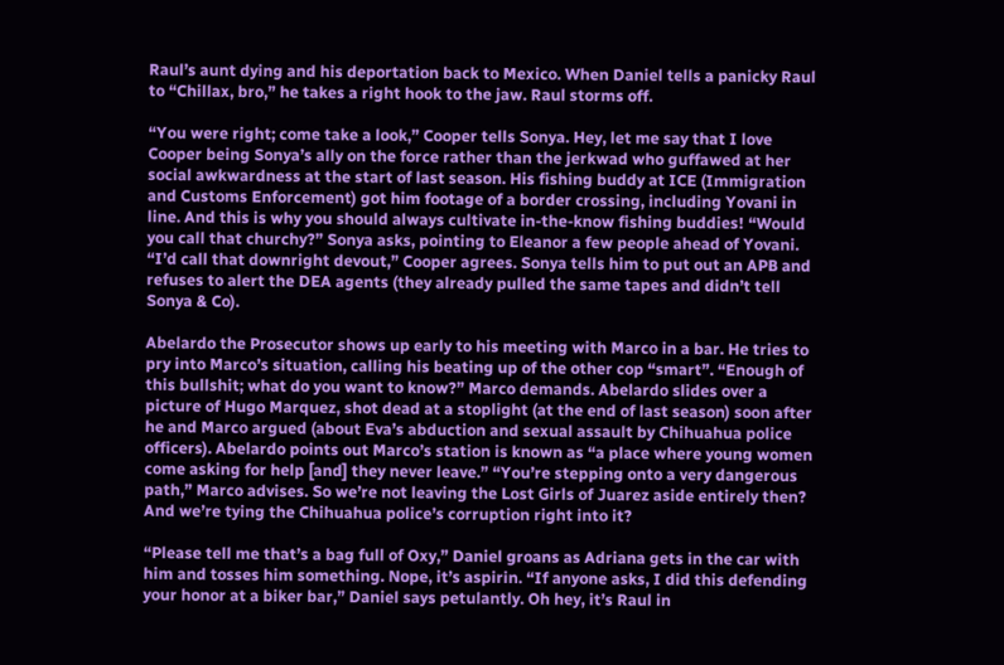Raul’s aunt dying and his deportation back to Mexico. When Daniel tells a panicky Raul to “Chillax, bro,” he takes a right hook to the jaw. Raul storms off.

“You were right; come take a look,” Cooper tells Sonya. Hey, let me say that I love Cooper being Sonya’s ally on the force rather than the jerkwad who guffawed at her social awkwardness at the start of last season. His fishing buddy at ICE (Immigration and Customs Enforcement) got him footage of a border crossing, including Yovani in line. And this is why you should always cultivate in-the-know fishing buddies! “Would you call that churchy?” Sonya asks, pointing to Eleanor a few people ahead of Yovani. “I’d call that downright devout,” Cooper agrees. Sonya tells him to put out an APB and refuses to alert the DEA agents (they already pulled the same tapes and didn’t tell Sonya & Co).

Abelardo the Prosecutor shows up early to his meeting with Marco in a bar. He tries to pry into Marco’s situation, calling his beating up of the other cop “smart”. “Enough of this bullshit; what do you want to know?” Marco demands. Abelardo slides over a picture of Hugo Marquez, shot dead at a stoplight (at the end of last season) soon after he and Marco argued (about Eva’s abduction and sexual assault by Chihuahua police officers). Abelardo points out Marco’s station is known as “a place where young women come asking for help [and] they never leave.” “You’re stepping onto a very dangerous path,” Marco advises. So we’re not leaving the Lost Girls of Juarez aside entirely then? And we’re tying the Chihuahua police’s corruption right into it?

“Please tell me that’s a bag full of Oxy,” Daniel groans as Adriana gets in the car with him and tosses him something. Nope, it’s aspirin. “If anyone asks, I did this defending your honor at a biker bar,” Daniel says petulantly. Oh hey, it’s Raul in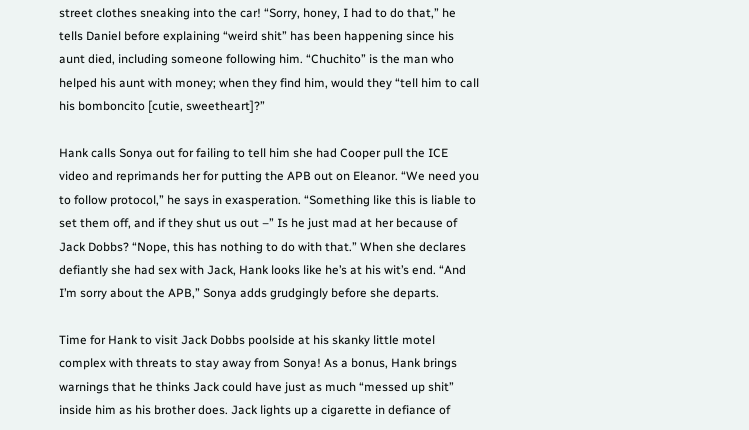street clothes sneaking into the car! “Sorry, honey, I had to do that,” he tells Daniel before explaining “weird shit” has been happening since his aunt died, including someone following him. “Chuchito” is the man who helped his aunt with money; when they find him, would they “tell him to call his bomboncito [cutie, sweetheart]?”

Hank calls Sonya out for failing to tell him she had Cooper pull the ICE video and reprimands her for putting the APB out on Eleanor. “We need you to follow protocol,” he says in exasperation. “Something like this is liable to set them off, and if they shut us out –” Is he just mad at her because of Jack Dobbs? “Nope, this has nothing to do with that.” When she declares defiantly she had sex with Jack, Hank looks like he’s at his wit’s end. “And I’m sorry about the APB,” Sonya adds grudgingly before she departs.

Time for Hank to visit Jack Dobbs poolside at his skanky little motel complex with threats to stay away from Sonya! As a bonus, Hank brings warnings that he thinks Jack could have just as much “messed up shit” inside him as his brother does. Jack lights up a cigarette in defiance of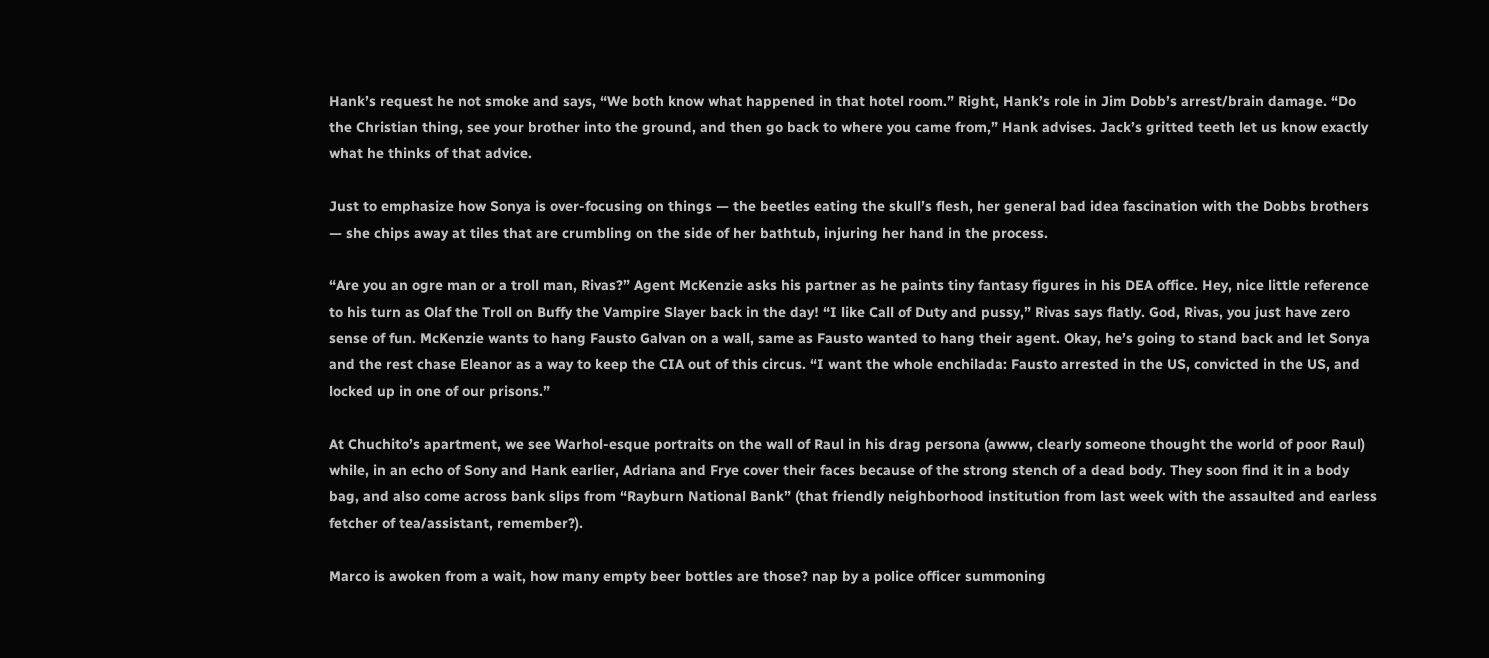Hank’s request he not smoke and says, “We both know what happened in that hotel room.” Right, Hank’s role in Jim Dobb’s arrest/brain damage. “Do the Christian thing, see your brother into the ground, and then go back to where you came from,” Hank advises. Jack’s gritted teeth let us know exactly what he thinks of that advice.

Just to emphasize how Sonya is over-focusing on things — the beetles eating the skull’s flesh, her general bad idea fascination with the Dobbs brothers — she chips away at tiles that are crumbling on the side of her bathtub, injuring her hand in the process.

“Are you an ogre man or a troll man, Rivas?” Agent McKenzie asks his partner as he paints tiny fantasy figures in his DEA office. Hey, nice little reference to his turn as Olaf the Troll on Buffy the Vampire Slayer back in the day! “I like Call of Duty and pussy,” Rivas says flatly. God, Rivas, you just have zero sense of fun. McKenzie wants to hang Fausto Galvan on a wall, same as Fausto wanted to hang their agent. Okay, he’s going to stand back and let Sonya and the rest chase Eleanor as a way to keep the CIA out of this circus. “I want the whole enchilada: Fausto arrested in the US, convicted in the US, and locked up in one of our prisons.”

At Chuchito’s apartment, we see Warhol-esque portraits on the wall of Raul in his drag persona (awww, clearly someone thought the world of poor Raul) while, in an echo of Sony and Hank earlier, Adriana and Frye cover their faces because of the strong stench of a dead body. They soon find it in a body bag, and also come across bank slips from “Rayburn National Bank” (that friendly neighborhood institution from last week with the assaulted and earless fetcher of tea/assistant, remember?).

Marco is awoken from a wait, how many empty beer bottles are those? nap by a police officer summoning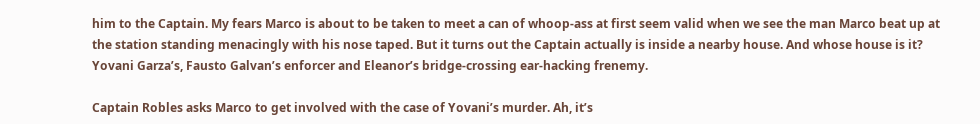him to the Captain. My fears Marco is about to be taken to meet a can of whoop-ass at first seem valid when we see the man Marco beat up at the station standing menacingly with his nose taped. But it turns out the Captain actually is inside a nearby house. And whose house is it? Yovani Garza’s, Fausto Galvan’s enforcer and Eleanor’s bridge-crossing ear-hacking frenemy.

Captain Robles asks Marco to get involved with the case of Yovani’s murder. Ah, it’s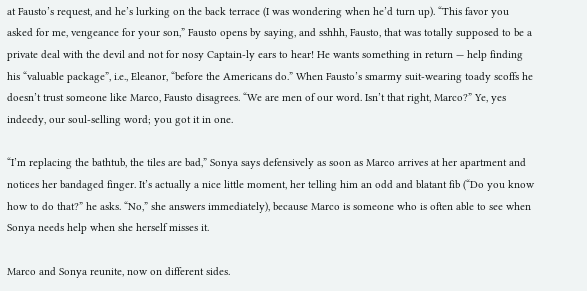at Fausto’s request, and he’s lurking on the back terrace (I was wondering when he’d turn up). “This favor you asked for me, vengeance for your son,” Fausto opens by saying, and sshhh, Fausto, that was totally supposed to be a private deal with the devil and not for nosy Captain-ly ears to hear! He wants something in return — help finding his “valuable package”, i.e., Eleanor, “before the Americans do.” When Fausto’s smarmy suit-wearing toady scoffs he doesn’t trust someone like Marco, Fausto disagrees. “We are men of our word. Isn’t that right, Marco?” Ye, yes indeedy, our soul-selling word; you got it in one.

“I’m replacing the bathtub, the tiles are bad,” Sonya says defensively as soon as Marco arrives at her apartment and notices her bandaged finger. It’s actually a nice little moment, her telling him an odd and blatant fib (“Do you know how to do that?” he asks. “No,” she answers immediately), because Marco is someone who is often able to see when Sonya needs help when she herself misses it.

Marco and Sonya reunite, now on different sides.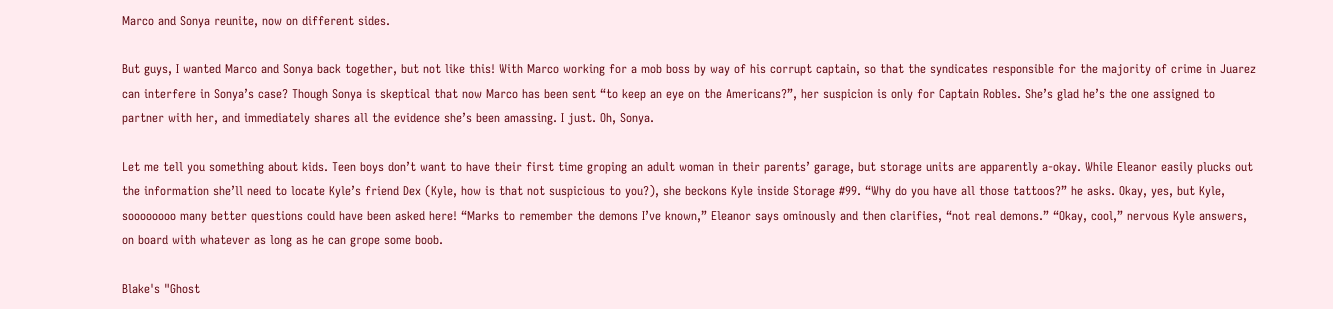Marco and Sonya reunite, now on different sides.

But guys, I wanted Marco and Sonya back together, but not like this! With Marco working for a mob boss by way of his corrupt captain, so that the syndicates responsible for the majority of crime in Juarez can interfere in Sonya’s case? Though Sonya is skeptical that now Marco has been sent “to keep an eye on the Americans?”, her suspicion is only for Captain Robles. She’s glad he’s the one assigned to partner with her, and immediately shares all the evidence she’s been amassing. I just. Oh, Sonya.

Let me tell you something about kids. Teen boys don’t want to have their first time groping an adult woman in their parents’ garage, but storage units are apparently a-okay. While Eleanor easily plucks out the information she’ll need to locate Kyle’s friend Dex (Kyle, how is that not suspicious to you?), she beckons Kyle inside Storage #99. “Why do you have all those tattoos?” he asks. Okay, yes, but Kyle, soooooooo many better questions could have been asked here! “Marks to remember the demons I’ve known,” Eleanor says ominously and then clarifies, “not real demons.” “Okay, cool,” nervous Kyle answers, on board with whatever as long as he can grope some boob.

Blake's "Ghost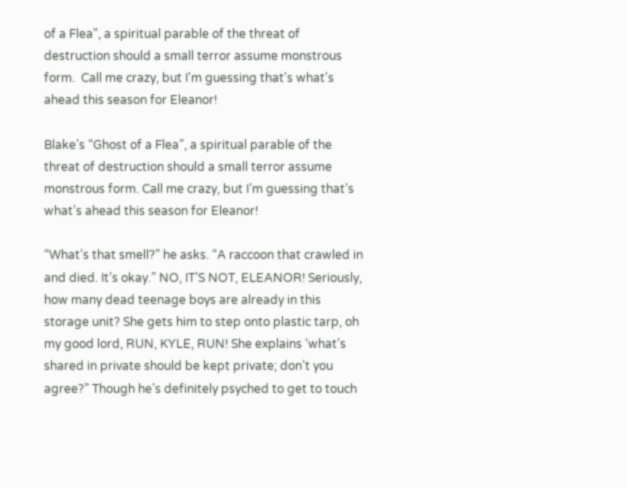of a Flea", a spiritual parable of the threat of destruction should a small terror assume monstrous form.  Call me crazy, but I'm guessing that's what's ahead this season for Eleanor!

Blake’s “Ghost of a Flea”, a spiritual parable of the threat of destruction should a small terror assume monstrous form. Call me crazy, but I’m guessing that’s what’s ahead this season for Eleanor!

“What’s that smell?” he asks. “A raccoon that crawled in and died. It’s okay.” NO, IT’S NOT, ELEANOR! Seriously, how many dead teenage boys are already in this storage unit? She gets him to step onto plastic tarp, oh my good lord, RUN, KYLE, RUN! She explains ‘what’s shared in private should be kept private; don’t you agree?” Though he’s definitely psyched to get to touch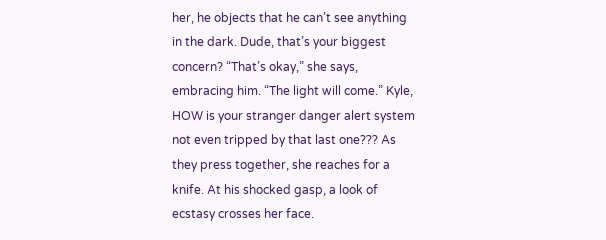her, he objects that he can’t see anything in the dark. Dude, that’s your biggest concern? “That’s okay,” she says, embracing him. “The light will come.” Kyle, HOW is your stranger danger alert system not even tripped by that last one??? As they press together, she reaches for a knife. At his shocked gasp, a look of ecstasy crosses her face.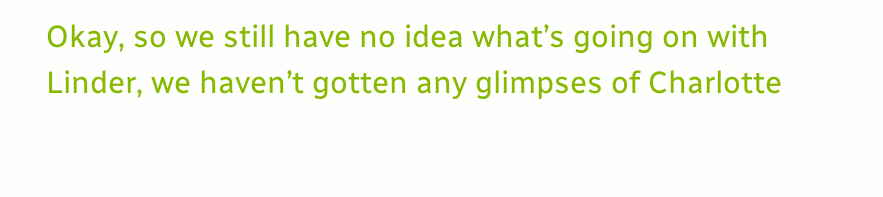Okay, so we still have no idea what’s going on with Linder, we haven’t gotten any glimpses of Charlotte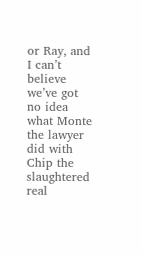or Ray, and I can’t believe we’ve got no idea what Monte the lawyer did with Chip the slaughtered real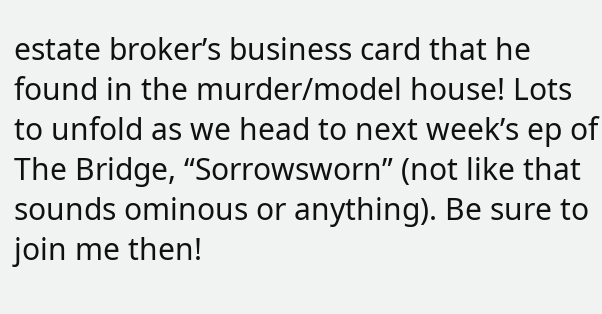estate broker’s business card that he found in the murder/model house! Lots to unfold as we head to next week’s ep of The Bridge, “Sorrowsworn” (not like that sounds ominous or anything). Be sure to join me then!